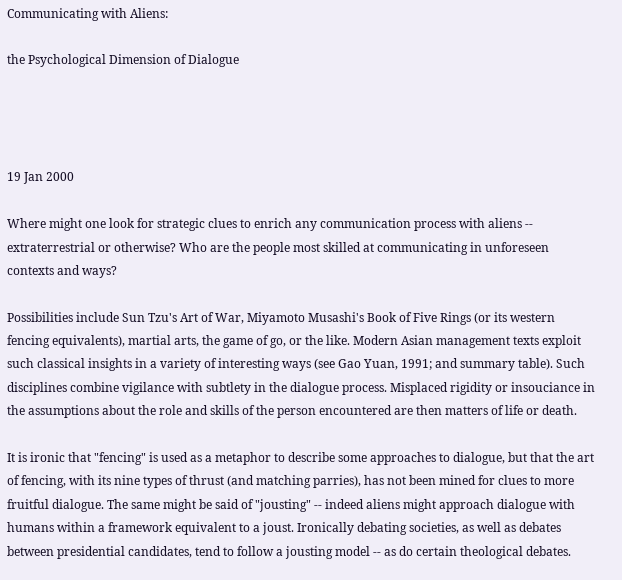Communicating with Aliens:

the Psychological Dimension of Dialogue




19 Jan 2000

Where might one look for strategic clues to enrich any communication process with aliens -- extraterrestrial or otherwise? Who are the people most skilled at communicating in unforeseen contexts and ways?

Possibilities include Sun Tzu's Art of War, Miyamoto Musashi's Book of Five Rings (or its western fencing equivalents), martial arts, the game of go, or the like. Modern Asian management texts exploit such classical insights in a variety of interesting ways (see Gao Yuan, 1991; and summary table). Such disciplines combine vigilance with subtlety in the dialogue process. Misplaced rigidity or insouciance in the assumptions about the role and skills of the person encountered are then matters of life or death.

It is ironic that "fencing" is used as a metaphor to describe some approaches to dialogue, but that the art of fencing, with its nine types of thrust (and matching parries), has not been mined for clues to more fruitful dialogue. The same might be said of "jousting" -- indeed aliens might approach dialogue with humans within a framework equivalent to a joust. Ironically debating societies, as well as debates between presidential candidates, tend to follow a jousting model -- as do certain theological debates.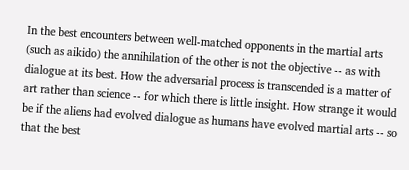In the best encounters between well-matched opponents in the martial arts (such as aikido) the annihilation of the other is not the objective -- as with dialogue at its best. How the adversarial process is transcended is a matter of art rather than science -- for which there is little insight. How strange it would be if the aliens had evolved dialogue as humans have evolved martial arts -- so that the best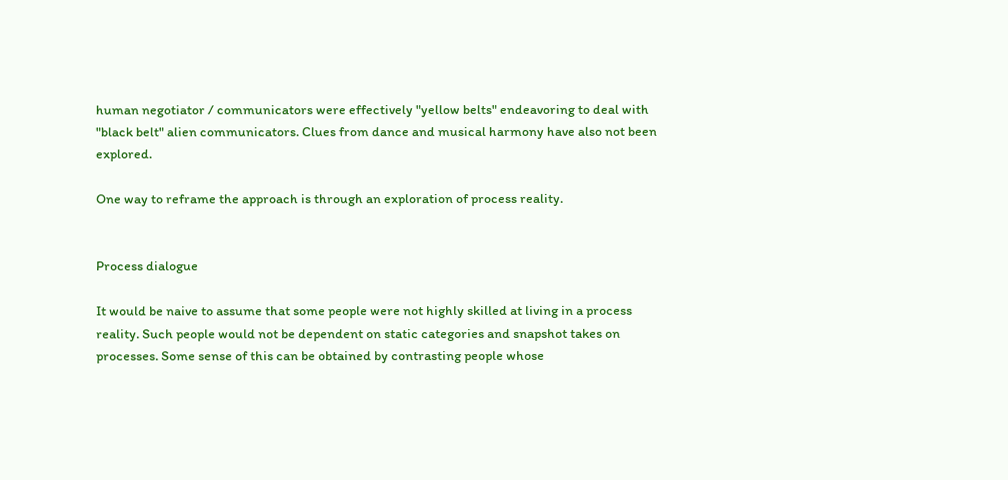human negotiator / communicators were effectively "yellow belts" endeavoring to deal with "black belt" alien communicators. Clues from dance and musical harmony have also not been explored.

One way to reframe the approach is through an exploration of process reality.


Process dialogue

It would be naive to assume that some people were not highly skilled at living in a process reality. Such people would not be dependent on static categories and snapshot takes on processes. Some sense of this can be obtained by contrasting people whose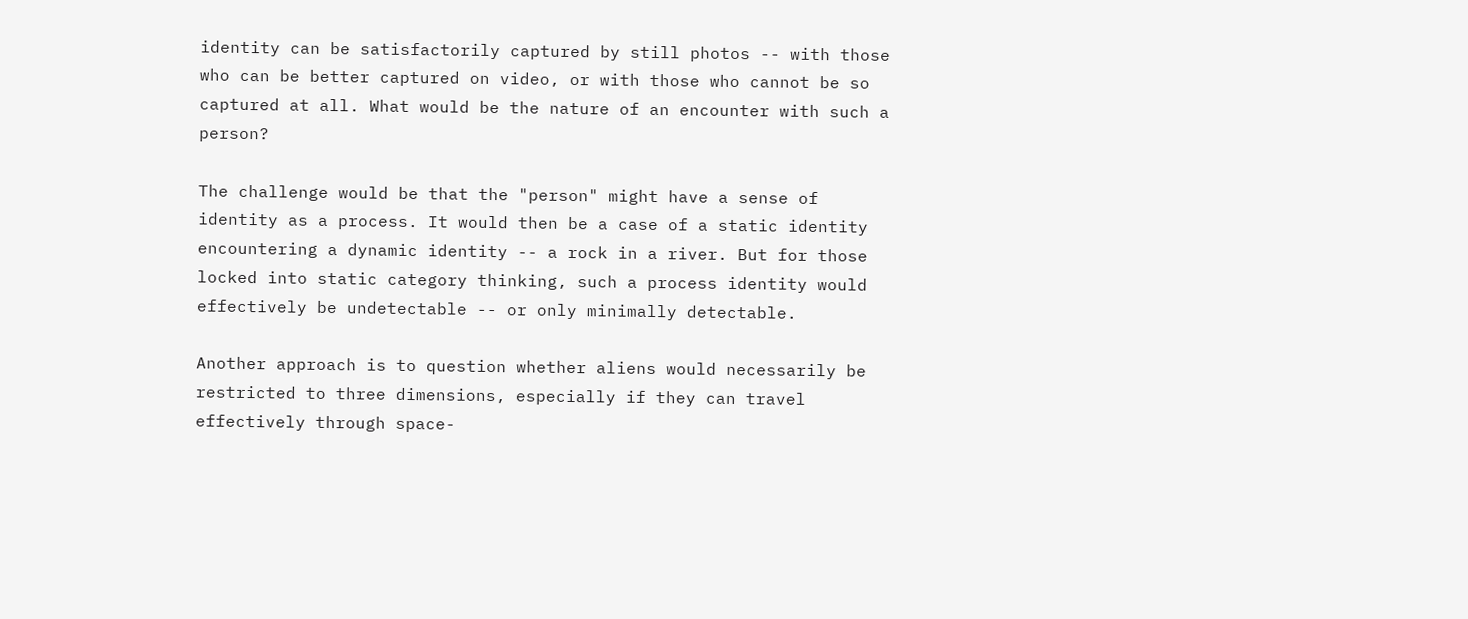identity can be satisfactorily captured by still photos -- with those who can be better captured on video, or with those who cannot be so captured at all. What would be the nature of an encounter with such a person?

The challenge would be that the "person" might have a sense of identity as a process. It would then be a case of a static identity encountering a dynamic identity -- a rock in a river. But for those locked into static category thinking, such a process identity would effectively be undetectable -- or only minimally detectable.

Another approach is to question whether aliens would necessarily be restricted to three dimensions, especially if they can travel effectively through space-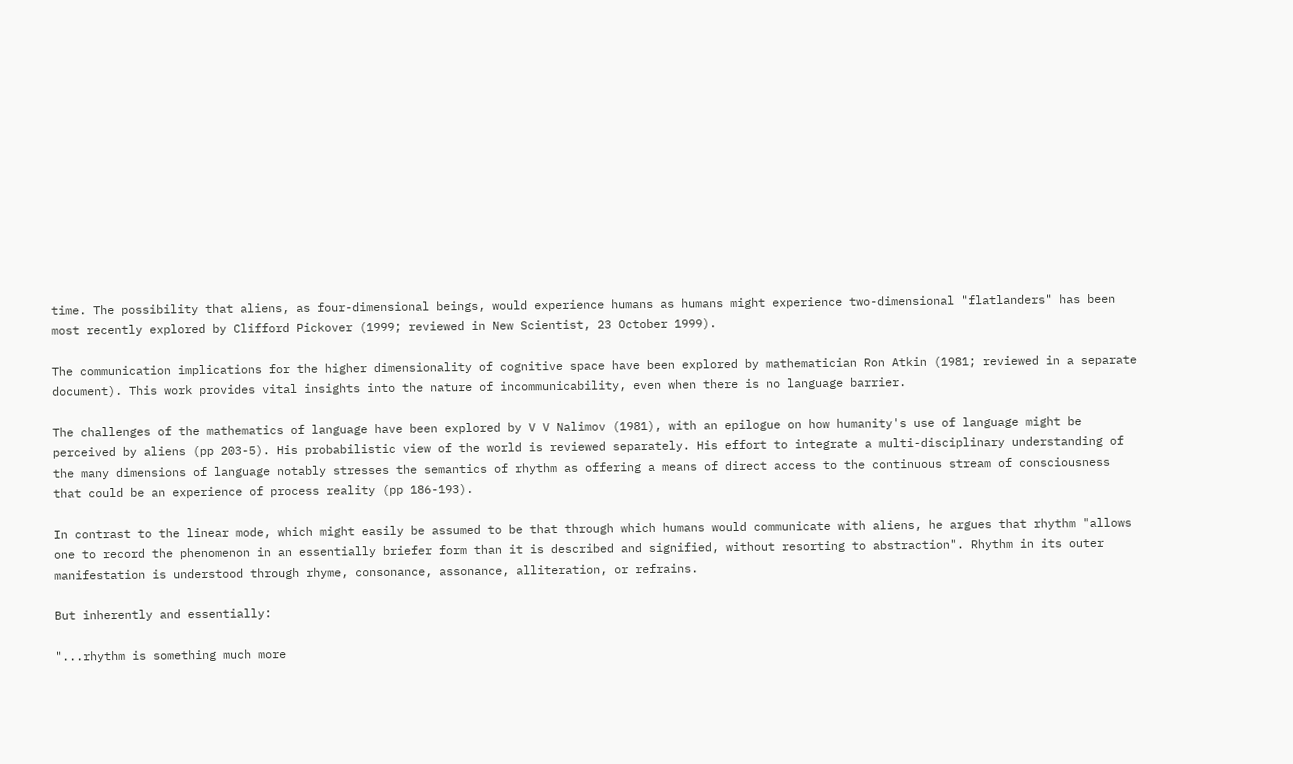time. The possibility that aliens, as four-dimensional beings, would experience humans as humans might experience two-dimensional "flatlanders" has been most recently explored by Clifford Pickover (1999; reviewed in New Scientist, 23 October 1999).

The communication implications for the higher dimensionality of cognitive space have been explored by mathematician Ron Atkin (1981; reviewed in a separate document). This work provides vital insights into the nature of incommunicability, even when there is no language barrier.

The challenges of the mathematics of language have been explored by V V Nalimov (1981), with an epilogue on how humanity's use of language might be perceived by aliens (pp 203-5). His probabilistic view of the world is reviewed separately. His effort to integrate a multi-disciplinary understanding of the many dimensions of language notably stresses the semantics of rhythm as offering a means of direct access to the continuous stream of consciousness that could be an experience of process reality (pp 186-193).

In contrast to the linear mode, which might easily be assumed to be that through which humans would communicate with aliens, he argues that rhythm "allows one to record the phenomenon in an essentially briefer form than it is described and signified, without resorting to abstraction". Rhythm in its outer manifestation is understood through rhyme, consonance, assonance, alliteration, or refrains.

But inherently and essentially:

"...rhythm is something much more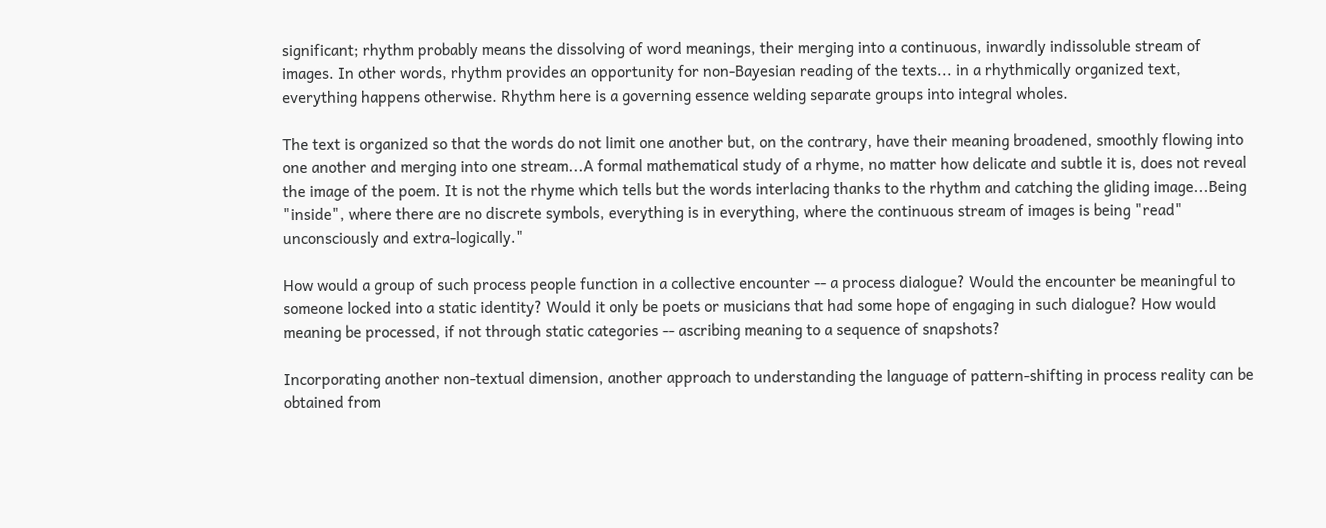significant; rhythm probably means the dissolving of word meanings, their merging into a continuous, inwardly indissoluble stream of images. In other words, rhythm provides an opportunity for non-Bayesian reading of the texts... in a rhythmically organized text, everything happens otherwise. Rhythm here is a governing essence welding separate groups into integral wholes.

The text is organized so that the words do not limit one another but, on the contrary, have their meaning broadened, smoothly flowing into one another and merging into one stream...A formal mathematical study of a rhyme, no matter how delicate and subtle it is, does not reveal the image of the poem. It is not the rhyme which tells but the words interlacing thanks to the rhythm and catching the gliding image...Being "inside", where there are no discrete symbols, everything is in everything, where the continuous stream of images is being "read" unconsciously and extra-logically."

How would a group of such process people function in a collective encounter -- a process dialogue? Would the encounter be meaningful to someone locked into a static identity? Would it only be poets or musicians that had some hope of engaging in such dialogue? How would meaning be processed, if not through static categories -- ascribing meaning to a sequence of snapshots?

Incorporating another non-textual dimension, another approach to understanding the language of pattern-shifting in process reality can be obtained from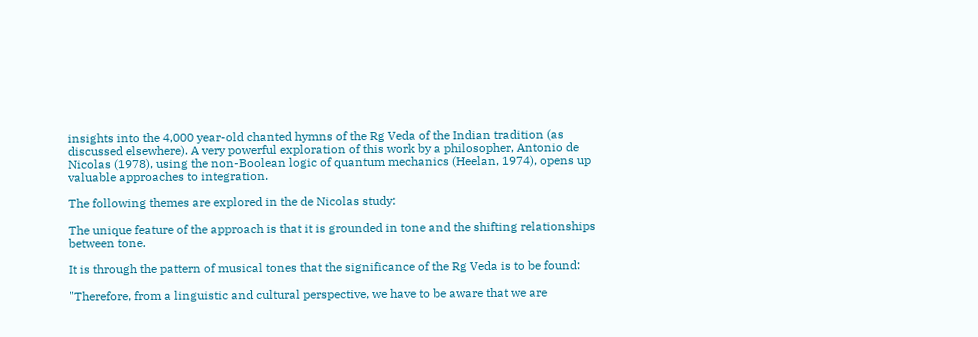insights into the 4,000 year-old chanted hymns of the Rg Veda of the Indian tradition (as discussed elsewhere). A very powerful exploration of this work by a philosopher, Antonio de Nicolas (1978), using the non-Boolean logic of quantum mechanics (Heelan, 1974), opens up valuable approaches to integration.

The following themes are explored in the de Nicolas study:

The unique feature of the approach is that it is grounded in tone and the shifting relationships between tone.

It is through the pattern of musical tones that the significance of the Rg Veda is to be found:

"Therefore, from a linguistic and cultural perspective, we have to be aware that we are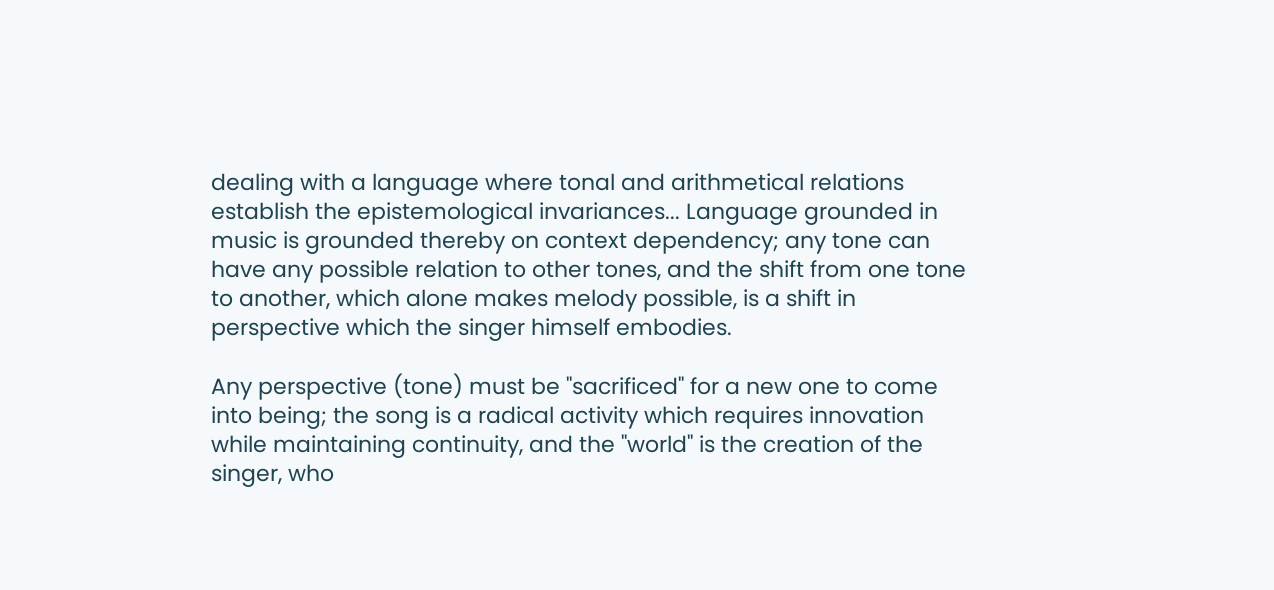dealing with a language where tonal and arithmetical relations establish the epistemological invariances... Language grounded in music is grounded thereby on context dependency; any tone can have any possible relation to other tones, and the shift from one tone to another, which alone makes melody possible, is a shift in perspective which the singer himself embodies.

Any perspective (tone) must be "sacrificed" for a new one to come into being; the song is a radical activity which requires innovation while maintaining continuity, and the "world" is the creation of the singer, who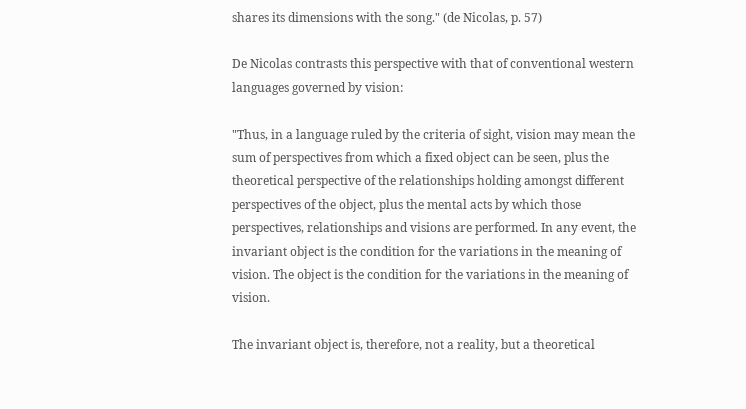shares its dimensions with the song." (de Nicolas, p. 57)

De Nicolas contrasts this perspective with that of conventional western languages governed by vision:

"Thus, in a language ruled by the criteria of sight, vision may mean the sum of perspectives from which a fixed object can be seen, plus the theoretical perspective of the relationships holding amongst different perspectives of the object, plus the mental acts by which those perspectives, relationships and visions are performed. In any event, the invariant object is the condition for the variations in the meaning of vision. The object is the condition for the variations in the meaning of vision.

The invariant object is, therefore, not a reality, but a theoretical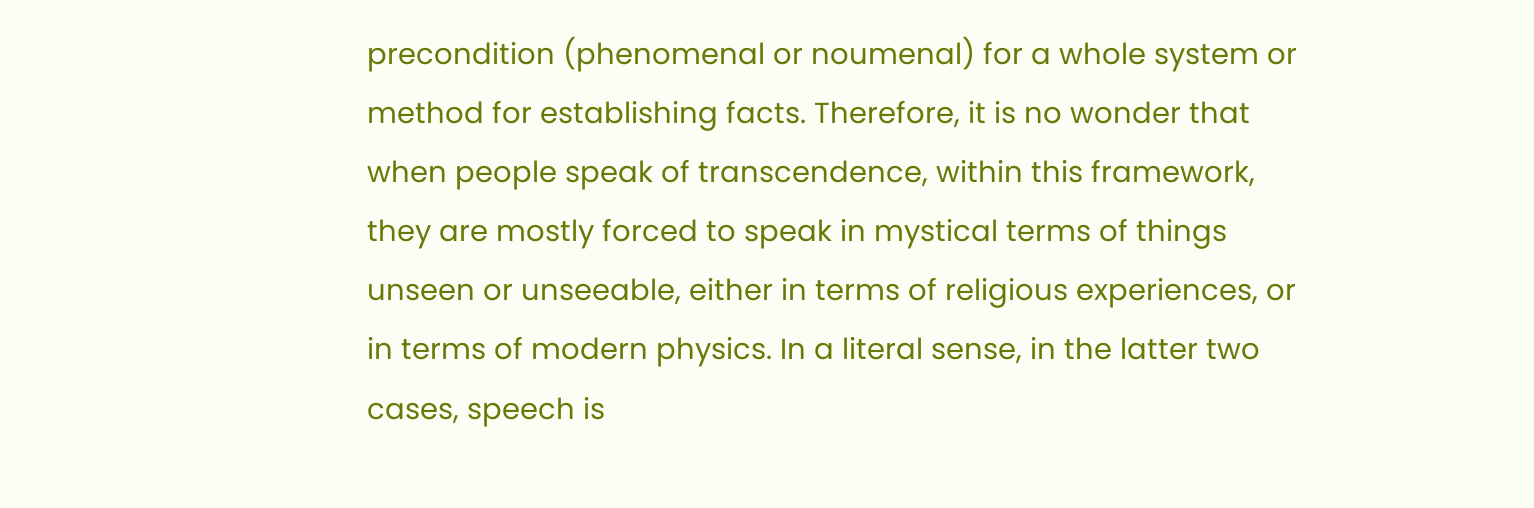precondition (phenomenal or noumenal) for a whole system or method for establishing facts. Therefore, it is no wonder that when people speak of transcendence, within this framework, they are mostly forced to speak in mystical terms of things unseen or unseeable, either in terms of religious experiences, or in terms of modern physics. In a literal sense, in the latter two cases, speech is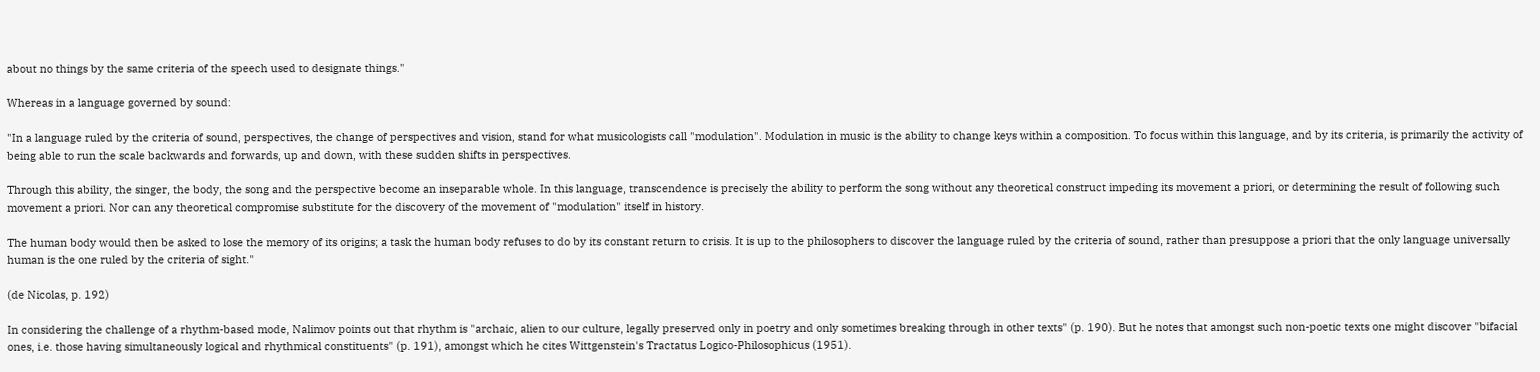about no things by the same criteria of the speech used to designate things."

Whereas in a language governed by sound:

"In a language ruled by the criteria of sound, perspectives, the change of perspectives and vision, stand for what musicologists call "modulation". Modulation in music is the ability to change keys within a composition. To focus within this language, and by its criteria, is primarily the activity of being able to run the scale backwards and forwards, up and down, with these sudden shifts in perspectives.

Through this ability, the singer, the body, the song and the perspective become an inseparable whole. In this language, transcendence is precisely the ability to perform the song without any theoretical construct impeding its movement a priori, or determining the result of following such movement a priori. Nor can any theoretical compromise substitute for the discovery of the movement of "modulation" itself in history.

The human body would then be asked to lose the memory of its origins; a task the human body refuses to do by its constant return to crisis. It is up to the philosophers to discover the language ruled by the criteria of sound, rather than presuppose a priori that the only language universally human is the one ruled by the criteria of sight."

(de Nicolas, p. 192)

In considering the challenge of a rhythm-based mode, Nalimov points out that rhythm is "archaic, alien to our culture, legally preserved only in poetry and only sometimes breaking through in other texts" (p. 190). But he notes that amongst such non-poetic texts one might discover "bifacial ones, i.e. those having simultaneously logical and rhythmical constituents" (p. 191), amongst which he cites Wittgenstein's Tractatus Logico-Philosophicus (1951).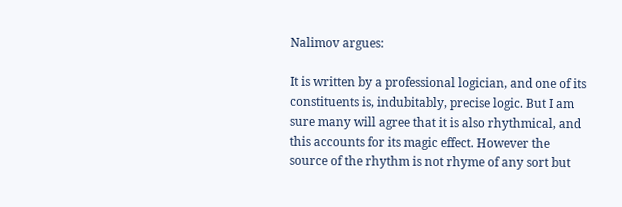Nalimov argues:

It is written by a professional logician, and one of its constituents is, indubitably, precise logic. But I am sure many will agree that it is also rhythmical, and this accounts for its magic effect. However the source of the rhythm is not rhyme of any sort but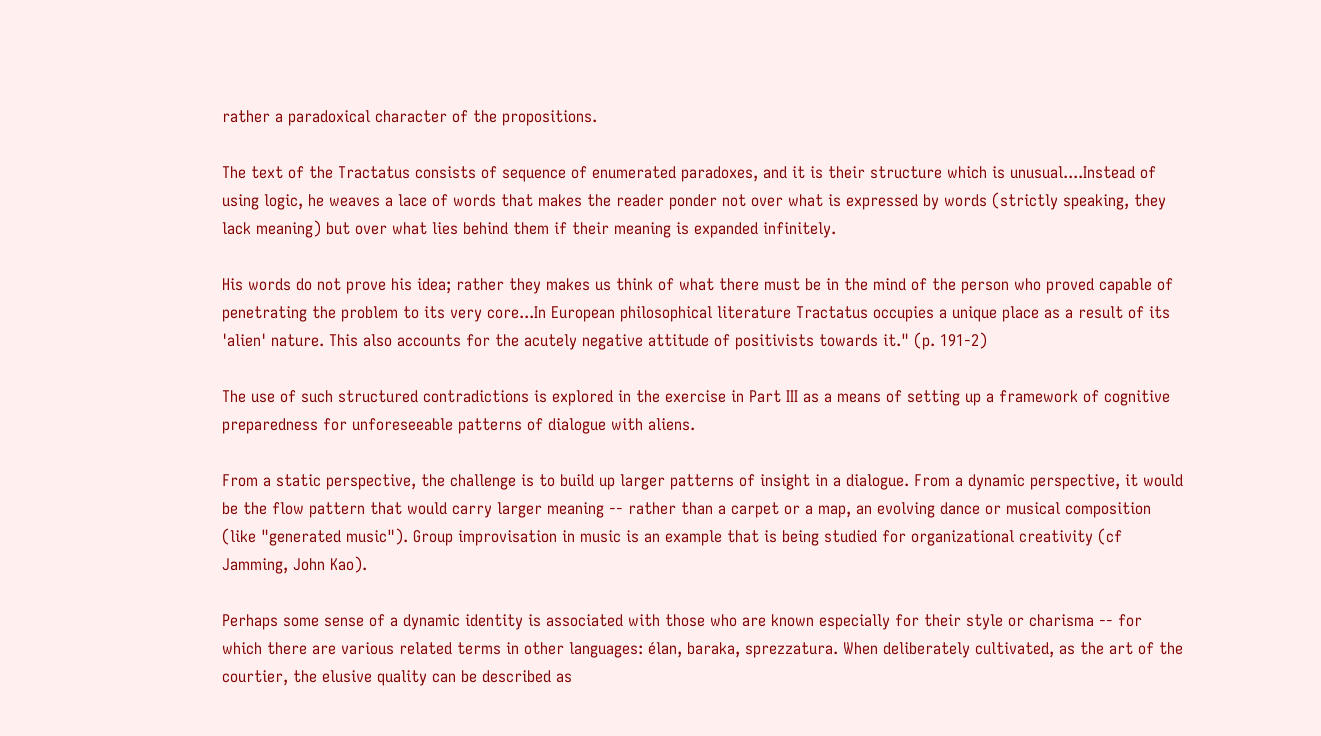rather a paradoxical character of the propositions.

The text of the Tractatus consists of sequence of enumerated paradoxes, and it is their structure which is unusual....Instead of using logic, he weaves a lace of words that makes the reader ponder not over what is expressed by words (strictly speaking, they lack meaning) but over what lies behind them if their meaning is expanded infinitely.

His words do not prove his idea; rather they makes us think of what there must be in the mind of the person who proved capable of penetrating the problem to its very core...In European philosophical literature Tractatus occupies a unique place as a result of its 'alien' nature. This also accounts for the acutely negative attitude of positivists towards it." (p. 191-2)

The use of such structured contradictions is explored in the exercise in Part III as a means of setting up a framework of cognitive preparedness for unforeseeable patterns of dialogue with aliens.

From a static perspective, the challenge is to build up larger patterns of insight in a dialogue. From a dynamic perspective, it would be the flow pattern that would carry larger meaning -- rather than a carpet or a map, an evolving dance or musical composition (like "generated music"). Group improvisation in music is an example that is being studied for organizational creativity (cf Jamming, John Kao).

Perhaps some sense of a dynamic identity is associated with those who are known especially for their style or charisma -- for which there are various related terms in other languages: élan, baraka, sprezzatura. When deliberately cultivated, as the art of the courtier, the elusive quality can be described as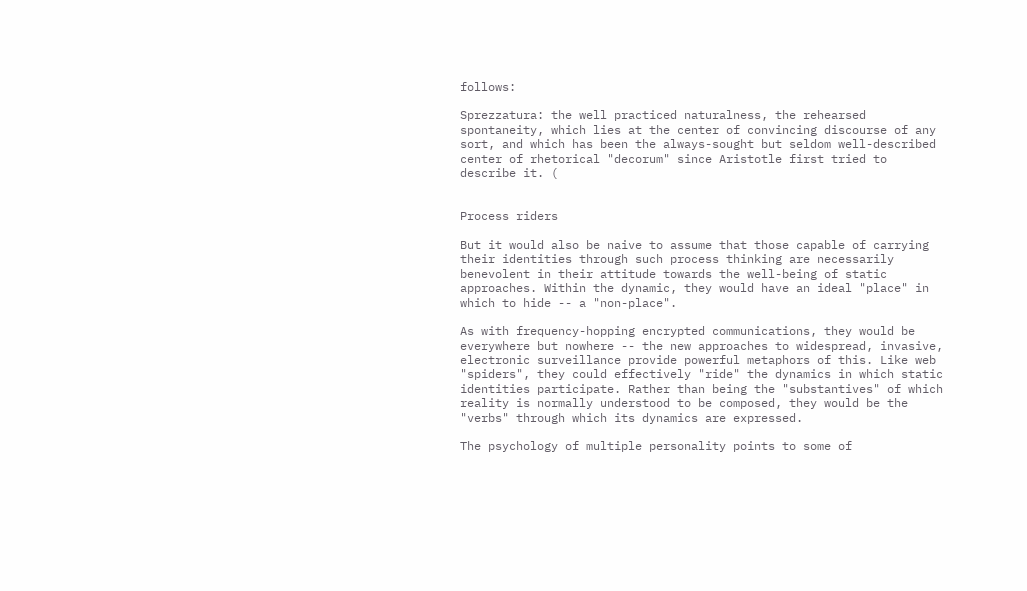follows:

Sprezzatura: the well practiced naturalness, the rehearsed spontaneity, which lies at the center of convincing discourse of any sort, and which has been the always-sought but seldom well-described center of rhetorical "decorum" since Aristotle first tried to describe it. (


Process riders

But it would also be naive to assume that those capable of carrying their identities through such process thinking are necessarily benevolent in their attitude towards the well-being of static approaches. Within the dynamic, they would have an ideal "place" in which to hide -- a "non-place".

As with frequency-hopping encrypted communications, they would be everywhere but nowhere -- the new approaches to widespread, invasive, electronic surveillance provide powerful metaphors of this. Like web "spiders", they could effectively "ride" the dynamics in which static identities participate. Rather than being the "substantives" of which reality is normally understood to be composed, they would be the "verbs" through which its dynamics are expressed.

The psychology of multiple personality points to some of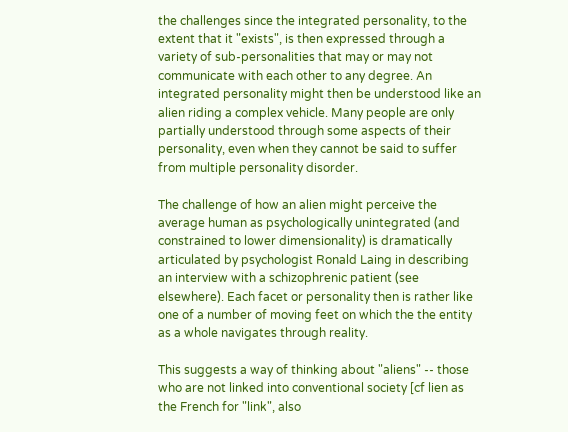the challenges since the integrated personality, to the extent that it "exists", is then expressed through a variety of sub-personalities that may or may not communicate with each other to any degree. An integrated personality might then be understood like an alien riding a complex vehicle. Many people are only partially understood through some aspects of their personality, even when they cannot be said to suffer from multiple personality disorder.

The challenge of how an alien might perceive the average human as psychologically unintegrated (and constrained to lower dimensionality) is dramatically articulated by psychologist Ronald Laing in describing an interview with a schizophrenic patient (see elsewhere). Each facet or personality then is rather like one of a number of moving feet on which the the entity as a whole navigates through reality.

This suggests a way of thinking about "aliens" -- those who are not linked into conventional society [cf lien as the French for "link", also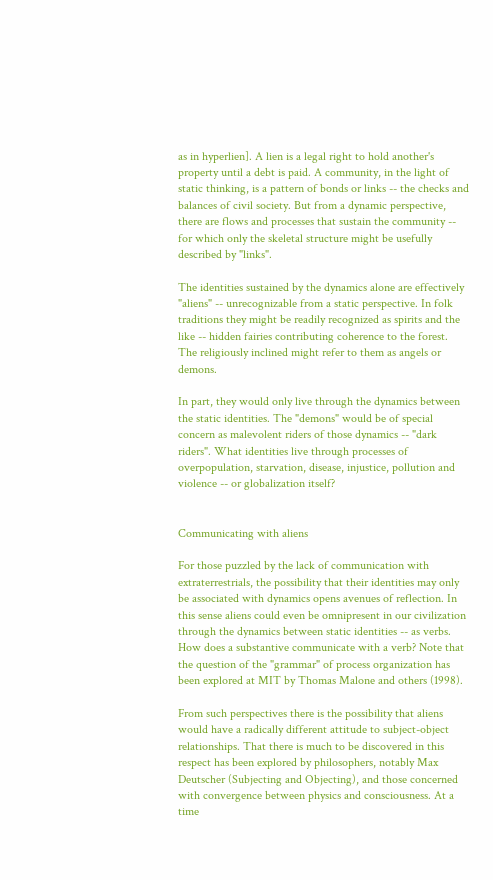as in hyperlien]. A lien is a legal right to hold another's property until a debt is paid. A community, in the light of static thinking, is a pattern of bonds or links -- the checks and balances of civil society. But from a dynamic perspective, there are flows and processes that sustain the community -- for which only the skeletal structure might be usefully described by "links".

The identities sustained by the dynamics alone are effectively "aliens" -- unrecognizable from a static perspective. In folk traditions they might be readily recognized as spirits and the like -- hidden fairies contributing coherence to the forest. The religiously inclined might refer to them as angels or demons.

In part, they would only live through the dynamics between the static identities. The "demons" would be of special concern as malevolent riders of those dynamics -- "dark riders". What identities live through processes of overpopulation, starvation, disease, injustice, pollution and violence -- or globalization itself?


Communicating with aliens

For those puzzled by the lack of communication with extraterrestrials, the possibility that their identities may only be associated with dynamics opens avenues of reflection. In this sense aliens could even be omnipresent in our civilization through the dynamics between static identities -- as verbs. How does a substantive communicate with a verb? Note that the question of the "grammar" of process organization has been explored at MIT by Thomas Malone and others (1998).

From such perspectives there is the possibility that aliens would have a radically different attitude to subject-object relationships. That there is much to be discovered in this respect has been explored by philosophers, notably Max Deutscher (Subjecting and Objecting), and those concerned with convergence between physics and consciousness. At a time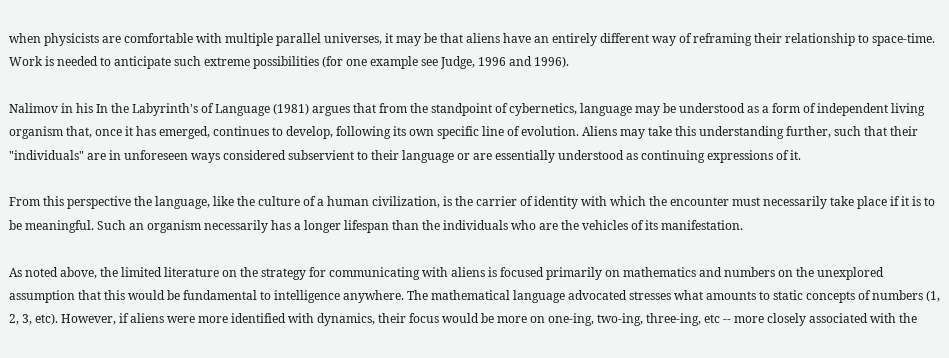when physicists are comfortable with multiple parallel universes, it may be that aliens have an entirely different way of reframing their relationship to space-time. Work is needed to anticipate such extreme possibilities (for one example see Judge, 1996 and 1996).

Nalimov in his In the Labyrinth's of Language (1981) argues that from the standpoint of cybernetics, language may be understood as a form of independent living organism that, once it has emerged, continues to develop, following its own specific line of evolution. Aliens may take this understanding further, such that their "individuals" are in unforeseen ways considered subservient to their language or are essentially understood as continuing expressions of it.

From this perspective the language, like the culture of a human civilization, is the carrier of identity with which the encounter must necessarily take place if it is to be meaningful. Such an organism necessarily has a longer lifespan than the individuals who are the vehicles of its manifestation.

As noted above, the limited literature on the strategy for communicating with aliens is focused primarily on mathematics and numbers on the unexplored assumption that this would be fundamental to intelligence anywhere. The mathematical language advocated stresses what amounts to static concepts of numbers (1, 2, 3, etc). However, if aliens were more identified with dynamics, their focus would be more on one-ing, two-ing, three-ing, etc -- more closely associated with the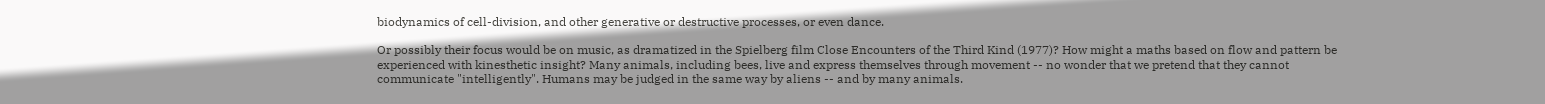biodynamics of cell-division, and other generative or destructive processes, or even dance.

Or possibly their focus would be on music, as dramatized in the Spielberg film Close Encounters of the Third Kind (1977)? How might a maths based on flow and pattern be experienced with kinesthetic insight? Many animals, including bees, live and express themselves through movement -- no wonder that we pretend that they cannot communicate "intelligently". Humans may be judged in the same way by aliens -- and by many animals.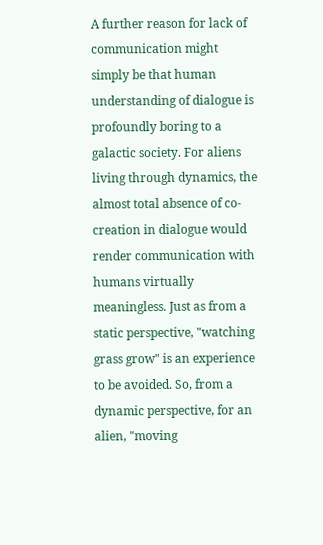A further reason for lack of communication might simply be that human understanding of dialogue is profoundly boring to a galactic society. For aliens living through dynamics, the almost total absence of co-creation in dialogue would render communication with humans virtually meaningless. Just as from a static perspective, "watching grass grow" is an experience to be avoided. So, from a dynamic perspective, for an alien, "moving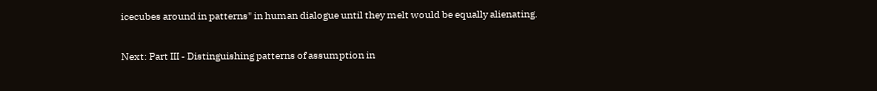icecubes around in patterns" in human dialogue until they melt would be equally alienating.

Next: Part III - Distinguishing patterns of assumption in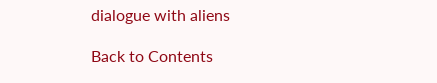dialogue with aliens

Back to Contents